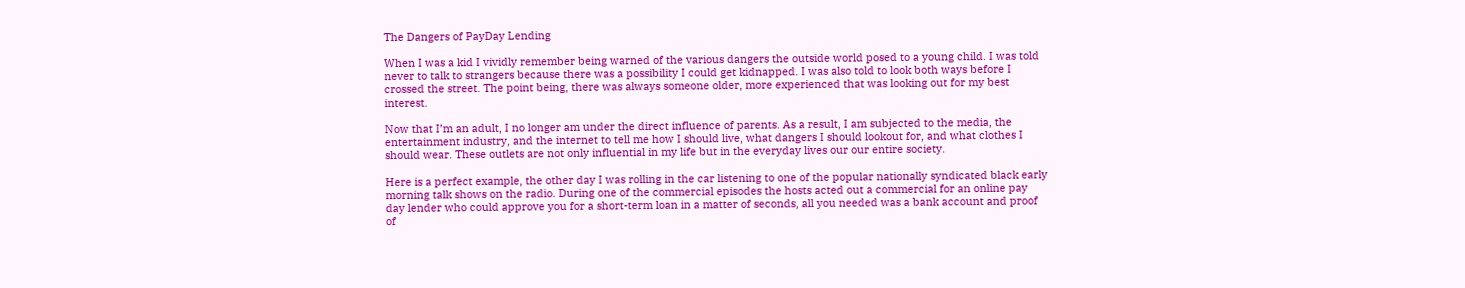The Dangers of PayDay Lending

When I was a kid I vividly remember being warned of the various dangers the outside world posed to a young child. I was told never to talk to strangers because there was a possibility I could get kidnapped. I was also told to look both ways before I crossed the street. The point being, there was always someone older, more experienced that was looking out for my best interest.

Now that I’m an adult, I no longer am under the direct influence of parents. As a result, I am subjected to the media, the entertainment industry, and the internet to tell me how I should live, what dangers I should lookout for, and what clothes I should wear. These outlets are not only influential in my life but in the everyday lives our our entire society.

Here is a perfect example, the other day I was rolling in the car listening to one of the popular nationally syndicated black early morning talk shows on the radio. During one of the commercial episodes the hosts acted out a commercial for an online pay day lender who could approve you for a short-term loan in a matter of seconds, all you needed was a bank account and proof of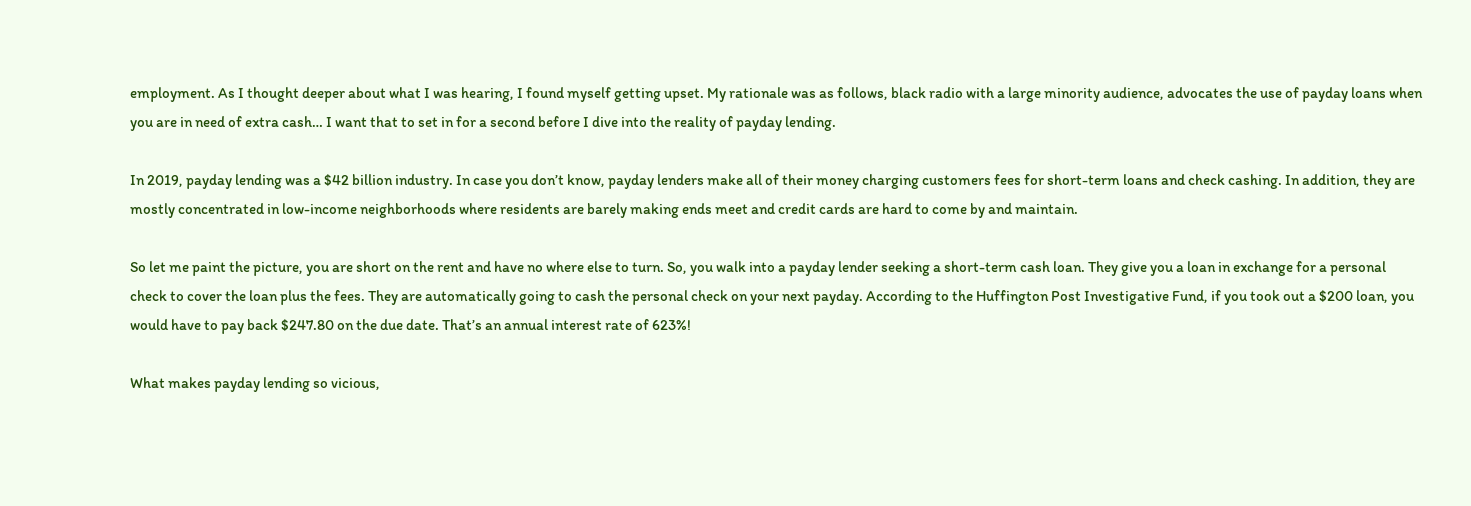employment. As I thought deeper about what I was hearing, I found myself getting upset. My rationale was as follows, black radio with a large minority audience, advocates the use of payday loans when you are in need of extra cash… I want that to set in for a second before I dive into the reality of payday lending.

In 2019, payday lending was a $42 billion industry. In case you don’t know, payday lenders make all of their money charging customers fees for short-term loans and check cashing. In addition, they are mostly concentrated in low-income neighborhoods where residents are barely making ends meet and credit cards are hard to come by and maintain.

So let me paint the picture, you are short on the rent and have no where else to turn. So, you walk into a payday lender seeking a short-term cash loan. They give you a loan in exchange for a personal check to cover the loan plus the fees. They are automatically going to cash the personal check on your next payday. According to the Huffington Post Investigative Fund, if you took out a $200 loan, you would have to pay back $247.80 on the due date. That’s an annual interest rate of 623%!

What makes payday lending so vicious,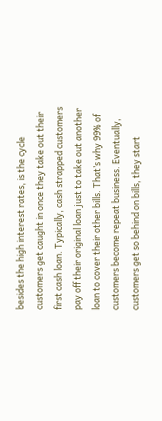besides the high interest rates, is the cycle customers get caught in once they take out their first cash loan. Typically, cash strapped customers pay off their original loan just to take out another loan to cover their other bills. That’s why 99% of customers become repeat business. Eventually, customers get so behind on bills, they start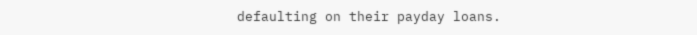defaulting on their payday loans.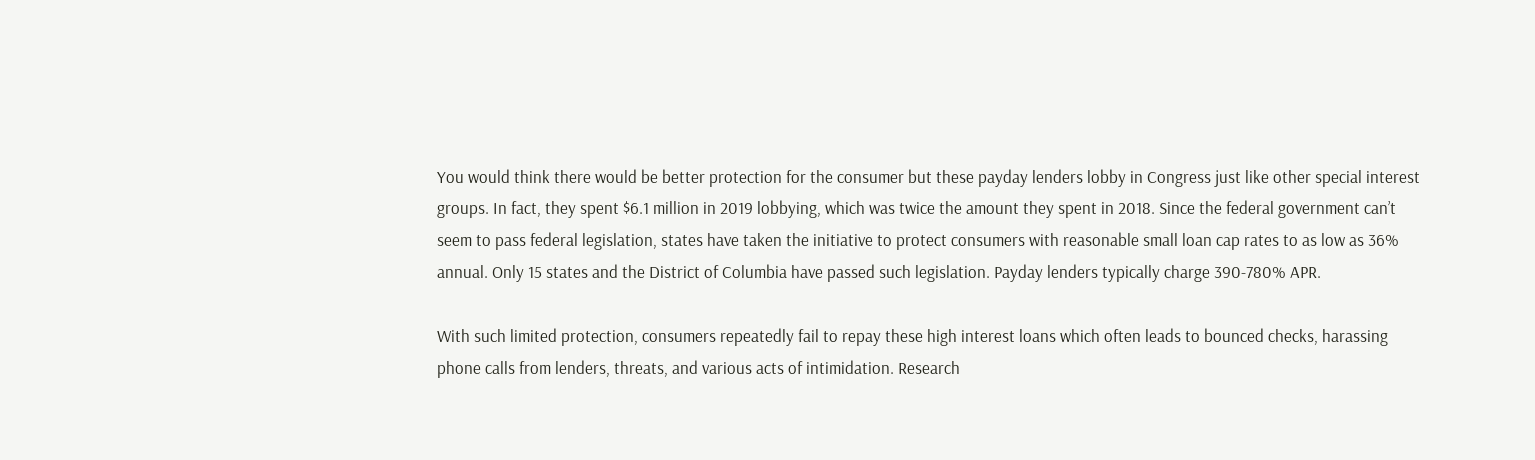You would think there would be better protection for the consumer but these payday lenders lobby in Congress just like other special interest groups. In fact, they spent $6.1 million in 2019 lobbying, which was twice the amount they spent in 2018. Since the federal government can’t seem to pass federal legislation, states have taken the initiative to protect consumers with reasonable small loan cap rates to as low as 36% annual. Only 15 states and the District of Columbia have passed such legislation. Payday lenders typically charge 390-780% APR.

With such limited protection, consumers repeatedly fail to repay these high interest loans which often leads to bounced checks, harassing phone calls from lenders, threats, and various acts of intimidation. Research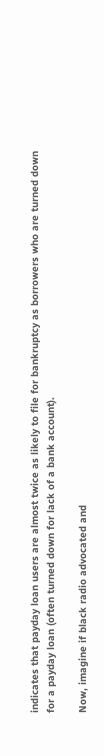indicates that payday loan users are almost twice as likely to file for bankruptcy as borrowers who are turned down for a payday loan (often turned down for lack of a bank account).

Now, imagine if black radio advocated and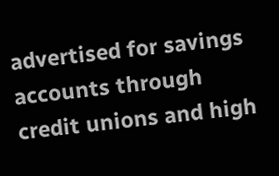advertised for savings accounts through credit unions and high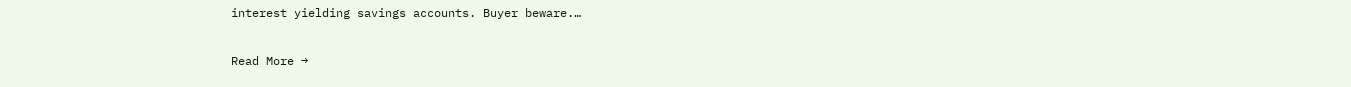interest yielding savings accounts. Buyer beware.…

Read More →